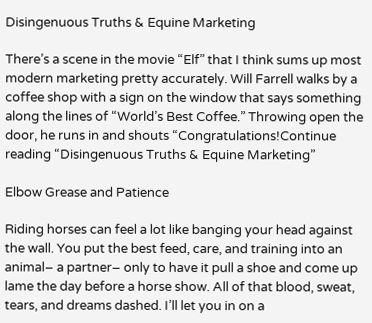Disingenuous Truths & Equine Marketing

There’s a scene in the movie “Elf” that I think sums up most modern marketing pretty accurately. Will Farrell walks by a coffee shop with a sign on the window that says something along the lines of “World’s Best Coffee.” Throwing open the door, he runs in and shouts “Congratulations!Continue reading “Disingenuous Truths & Equine Marketing”

Elbow Grease and Patience

Riding horses can feel a lot like banging your head against the wall. You put the best feed, care, and training into an animal– a partner– only to have it pull a shoe and come up lame the day before a horse show. All of that blood, sweat, tears, and dreams dashed. I’ll let you in on a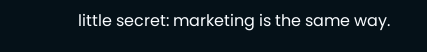little secret: marketing is the same way.